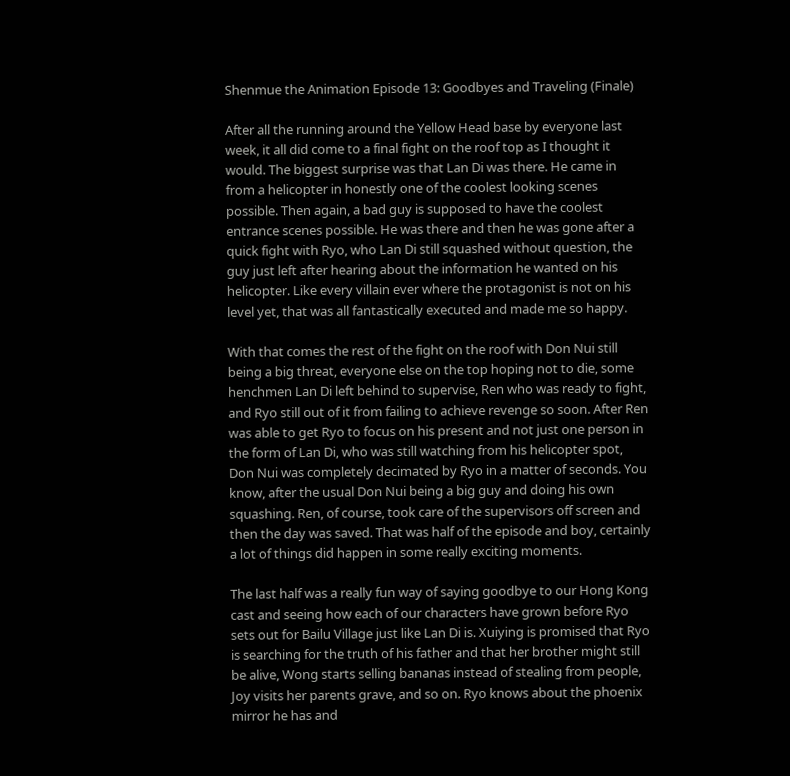Shenmue the Animation Episode 13: Goodbyes and Traveling (Finale)

After all the running around the Yellow Head base by everyone last week, it all did come to a final fight on the roof top as I thought it would. The biggest surprise was that Lan Di was there. He came in from a helicopter in honestly one of the coolest looking scenes possible. Then again, a bad guy is supposed to have the coolest entrance scenes possible. He was there and then he was gone after a quick fight with Ryo, who Lan Di still squashed without question, the guy just left after hearing about the information he wanted on his helicopter. Like every villain ever where the protagonist is not on his level yet, that was all fantastically executed and made me so happy.

With that comes the rest of the fight on the roof with Don Nui still being a big threat, everyone else on the top hoping not to die, some henchmen Lan Di left behind to supervise, Ren who was ready to fight, and Ryo still out of it from failing to achieve revenge so soon. After Ren was able to get Ryo to focus on his present and not just one person in the form of Lan Di, who was still watching from his helicopter spot, Don Nui was completely decimated by Ryo in a matter of seconds. You know, after the usual Don Nui being a big guy and doing his own squashing. Ren, of course, took care of the supervisors off screen and then the day was saved. That was half of the episode and boy, certainly a lot of things did happen in some really exciting moments.

The last half was a really fun way of saying goodbye to our Hong Kong cast and seeing how each of our characters have grown before Ryo sets out for Bailu Village just like Lan Di is. Xuiying is promised that Ryo is searching for the truth of his father and that her brother might still be alive, Wong starts selling bananas instead of stealing from people, Joy visits her parents grave, and so on. Ryo knows about the phoenix mirror he has and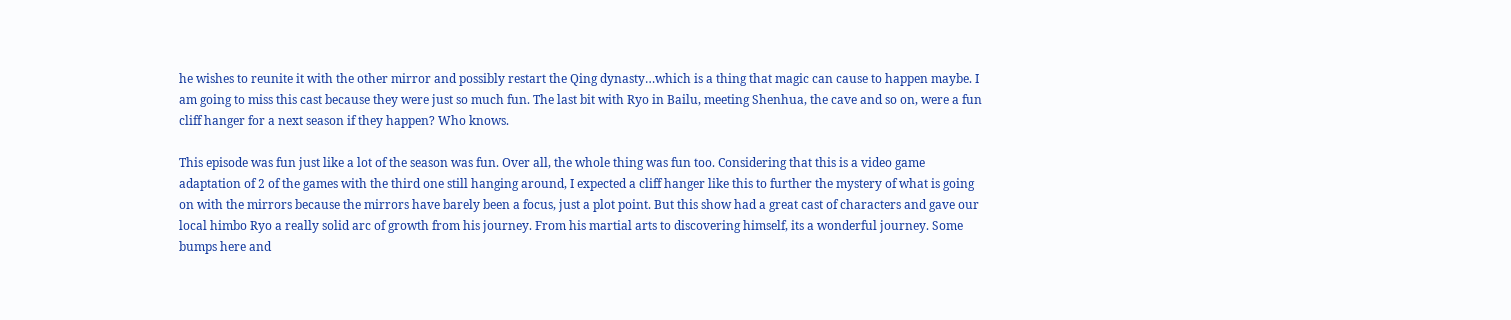he wishes to reunite it with the other mirror and possibly restart the Qing dynasty…which is a thing that magic can cause to happen maybe. I am going to miss this cast because they were just so much fun. The last bit with Ryo in Bailu, meeting Shenhua, the cave and so on, were a fun cliff hanger for a next season if they happen? Who knows.

This episode was fun just like a lot of the season was fun. Over all, the whole thing was fun too. Considering that this is a video game adaptation of 2 of the games with the third one still hanging around, I expected a cliff hanger like this to further the mystery of what is going on with the mirrors because the mirrors have barely been a focus, just a plot point. But this show had a great cast of characters and gave our local himbo Ryo a really solid arc of growth from his journey. From his martial arts to discovering himself, its a wonderful journey. Some bumps here and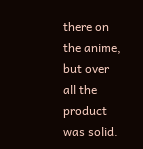there on the anime, but over all the product was solid.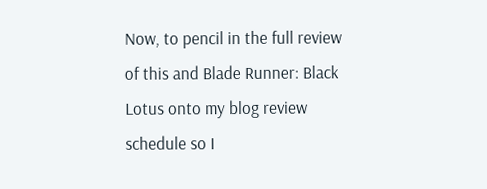Now, to pencil in the full review of this and Blade Runner: Black Lotus onto my blog review schedule so I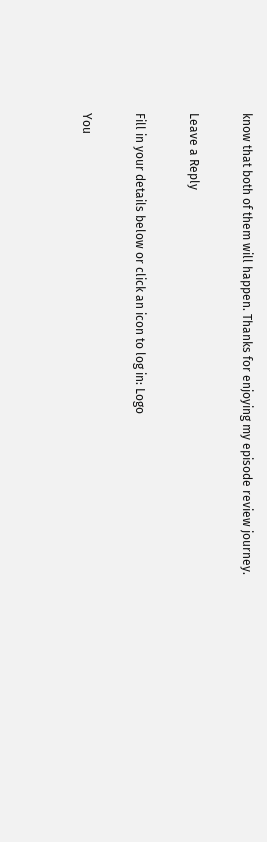know that both of them will happen. Thanks for enjoying my episode review journey.

Leave a Reply

Fill in your details below or click an icon to log in: Logo

You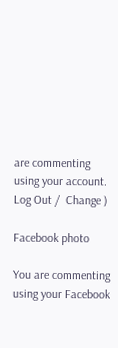are commenting using your account. Log Out /  Change )

Facebook photo

You are commenting using your Facebook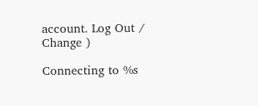account. Log Out /  Change )

Connecting to %s